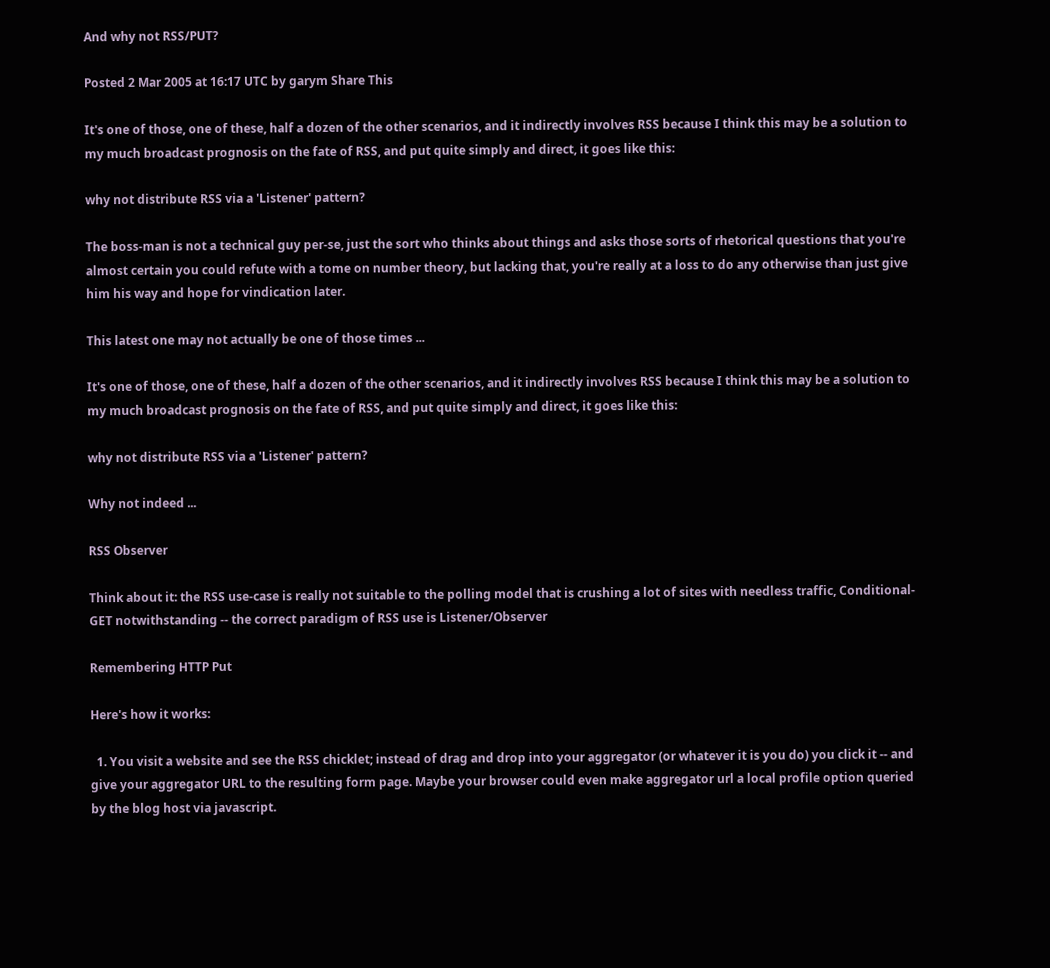And why not RSS/PUT?

Posted 2 Mar 2005 at 16:17 UTC by garym Share This

It's one of those, one of these, half a dozen of the other scenarios, and it indirectly involves RSS because I think this may be a solution to my much broadcast prognosis on the fate of RSS, and put quite simply and direct, it goes like this:

why not distribute RSS via a 'Listener' pattern?

The boss-man is not a technical guy per-se, just the sort who thinks about things and asks those sorts of rhetorical questions that you're almost certain you could refute with a tome on number theory, but lacking that, you're really at a loss to do any otherwise than just give him his way and hope for vindication later.

This latest one may not actually be one of those times ...

It's one of those, one of these, half a dozen of the other scenarios, and it indirectly involves RSS because I think this may be a solution to my much broadcast prognosis on the fate of RSS, and put quite simply and direct, it goes like this:

why not distribute RSS via a 'Listener' pattern?

Why not indeed ...

RSS Observer

Think about it: the RSS use-case is really not suitable to the polling model that is crushing a lot of sites with needless traffic, Conditional-GET notwithstanding -- the correct paradigm of RSS use is Listener/Observer

Remembering HTTP Put

Here's how it works:

  1. You visit a website and see the RSS chicklet; instead of drag and drop into your aggregator (or whatever it is you do) you click it -- and give your aggregator URL to the resulting form page. Maybe your browser could even make aggregator url a local profile option queried by the blog host via javascript.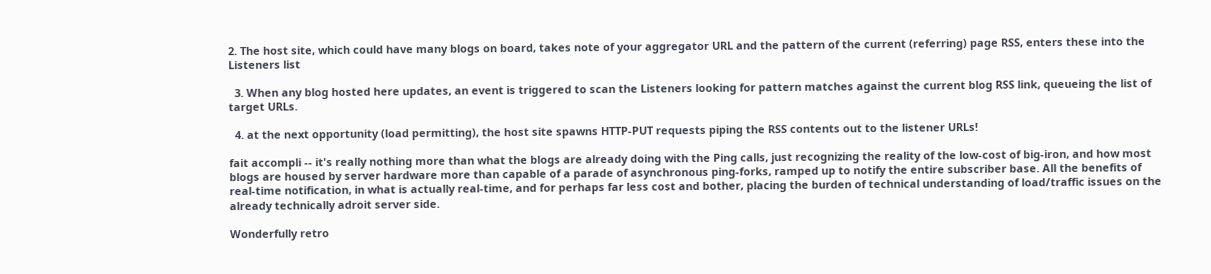2. The host site, which could have many blogs on board, takes note of your aggregator URL and the pattern of the current (referring) page RSS, enters these into the Listeners list

  3. When any blog hosted here updates, an event is triggered to scan the Listeners looking for pattern matches against the current blog RSS link, queueing the list of target URLs.

  4. at the next opportunity (load permitting), the host site spawns HTTP-PUT requests piping the RSS contents out to the listener URLs!

fait accompli -- it's really nothing more than what the blogs are already doing with the Ping calls, just recognizing the reality of the low-cost of big-iron, and how most blogs are housed by server hardware more than capable of a parade of asynchronous ping-forks, ramped up to notify the entire subscriber base. All the benefits of real-time notification, in what is actually real-time, and for perhaps far less cost and bother, placing the burden of technical understanding of load/traffic issues on the already technically adroit server side.

Wonderfully retro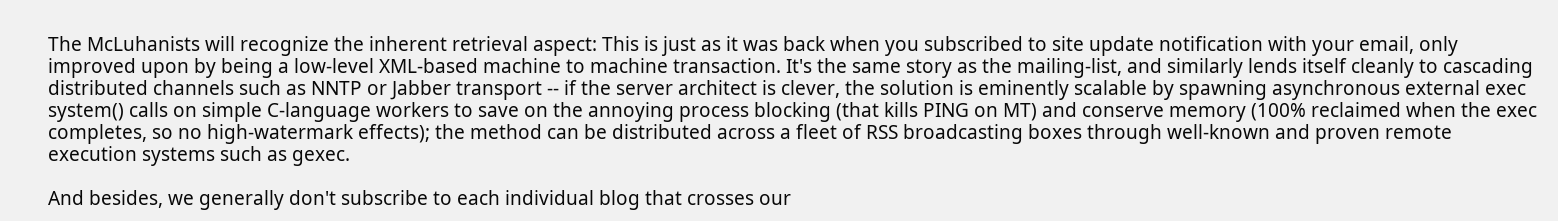The McLuhanists will recognize the inherent retrieval aspect: This is just as it was back when you subscribed to site update notification with your email, only improved upon by being a low-level XML-based machine to machine transaction. It's the same story as the mailing-list, and similarly lends itself cleanly to cascading distributed channels such as NNTP or Jabber transport -- if the server architect is clever, the solution is eminently scalable by spawning asynchronous external exec system() calls on simple C-language workers to save on the annoying process blocking (that kills PING on MT) and conserve memory (100% reclaimed when the exec completes, so no high-watermark effects); the method can be distributed across a fleet of RSS broadcasting boxes through well-known and proven remote execution systems such as gexec.

And besides, we generally don't subscribe to each individual blog that crosses our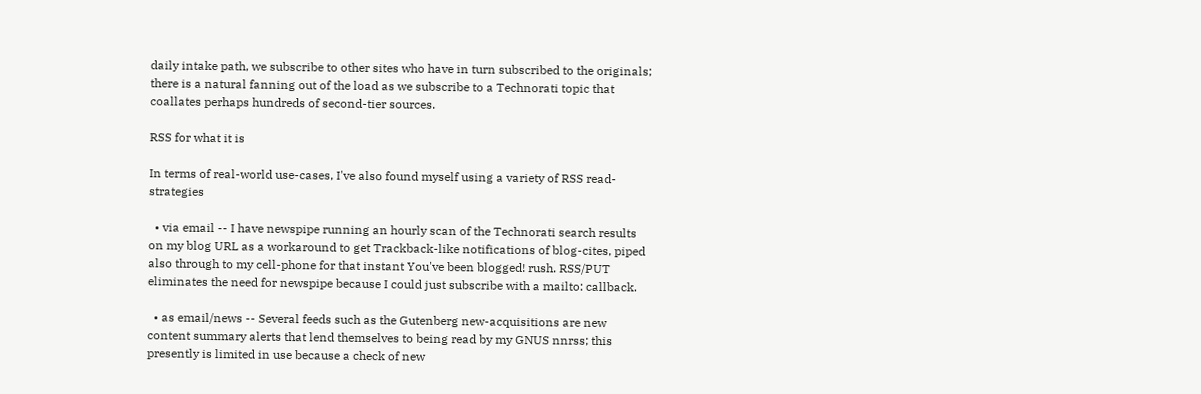daily intake path, we subscribe to other sites who have in turn subscribed to the originals; there is a natural fanning out of the load as we subscribe to a Technorati topic that coallates perhaps hundreds of second-tier sources.

RSS for what it is

In terms of real-world use-cases, I've also found myself using a variety of RSS read-strategies

  • via email -- I have newspipe running an hourly scan of the Technorati search results on my blog URL as a workaround to get Trackback-like notifications of blog-cites, piped also through to my cell-phone for that instant You've been blogged! rush. RSS/PUT eliminates the need for newspipe because I could just subscribe with a mailto: callback.

  • as email/news -- Several feeds such as the Gutenberg new-acquisitions are new content summary alerts that lend themselves to being read by my GNUS nnrss; this presently is limited in use because a check of new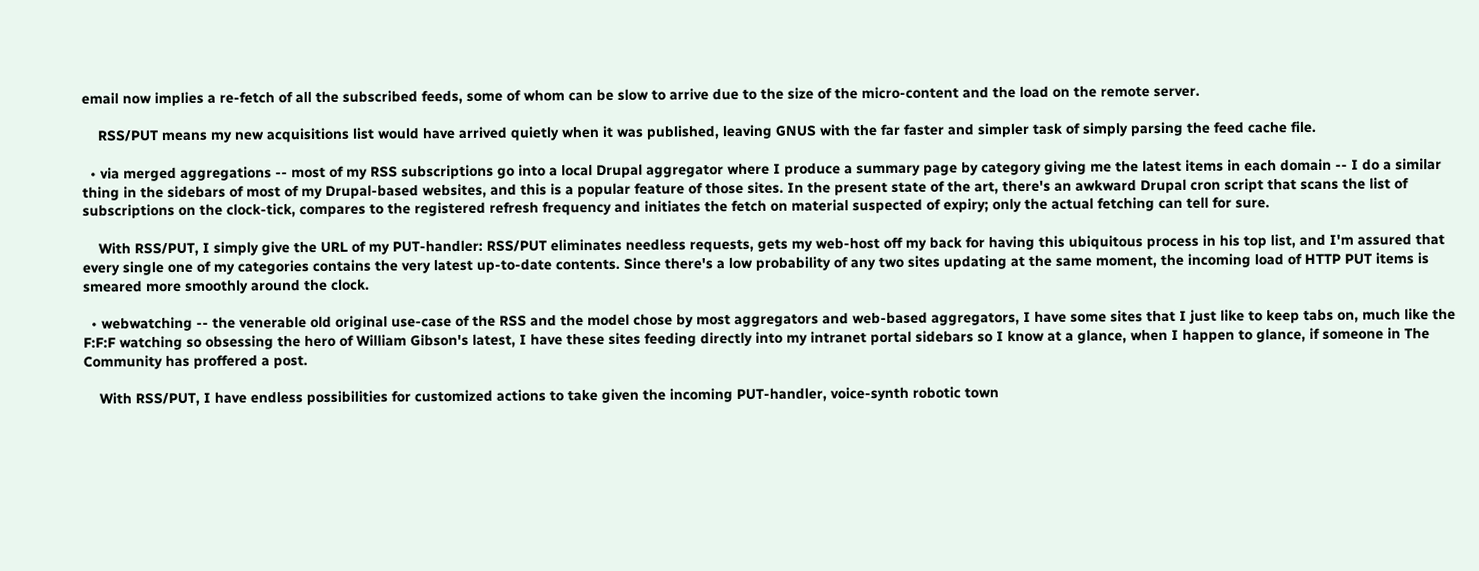email now implies a re-fetch of all the subscribed feeds, some of whom can be slow to arrive due to the size of the micro-content and the load on the remote server.

    RSS/PUT means my new acquisitions list would have arrived quietly when it was published, leaving GNUS with the far faster and simpler task of simply parsing the feed cache file.

  • via merged aggregations -- most of my RSS subscriptions go into a local Drupal aggregator where I produce a summary page by category giving me the latest items in each domain -- I do a similar thing in the sidebars of most of my Drupal-based websites, and this is a popular feature of those sites. In the present state of the art, there's an awkward Drupal cron script that scans the list of subscriptions on the clock-tick, compares to the registered refresh frequency and initiates the fetch on material suspected of expiry; only the actual fetching can tell for sure.

    With RSS/PUT, I simply give the URL of my PUT-handler: RSS/PUT eliminates needless requests, gets my web-host off my back for having this ubiquitous process in his top list, and I'm assured that every single one of my categories contains the very latest up-to-date contents. Since there's a low probability of any two sites updating at the same moment, the incoming load of HTTP PUT items is smeared more smoothly around the clock.

  • webwatching -- the venerable old original use-case of the RSS and the model chose by most aggregators and web-based aggregators, I have some sites that I just like to keep tabs on, much like the F:F:F watching so obsessing the hero of William Gibson's latest, I have these sites feeding directly into my intranet portal sidebars so I know at a glance, when I happen to glance, if someone in The Community has proffered a post.

    With RSS/PUT, I have endless possibilities for customized actions to take given the incoming PUT-handler, voice-synth robotic town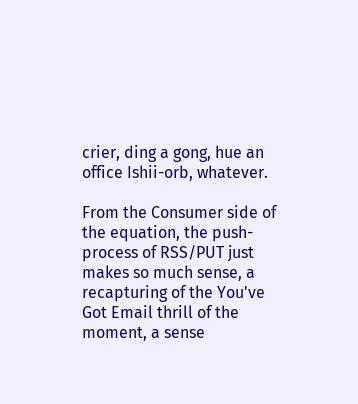crier, ding a gong, hue an office Ishii-orb, whatever.

From the Consumer side of the equation, the push-process of RSS/PUT just makes so much sense, a recapturing of the You've Got Email thrill of the moment, a sense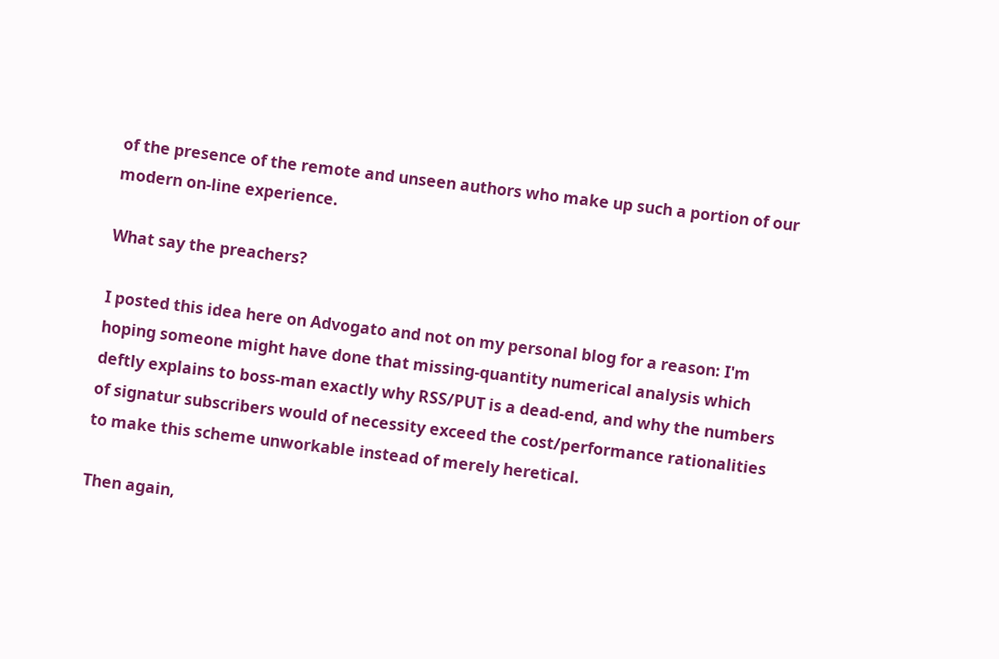of the presence of the remote and unseen authors who make up such a portion of our modern on-line experience.

What say the preachers?

I posted this idea here on Advogato and not on my personal blog for a reason: I'm hoping someone might have done that missing-quantity numerical analysis which deftly explains to boss-man exactly why RSS/PUT is a dead-end, and why the numbers of signatur subscribers would of necessity exceed the cost/performance rationalities to make this scheme unworkable instead of merely heretical.

Then again,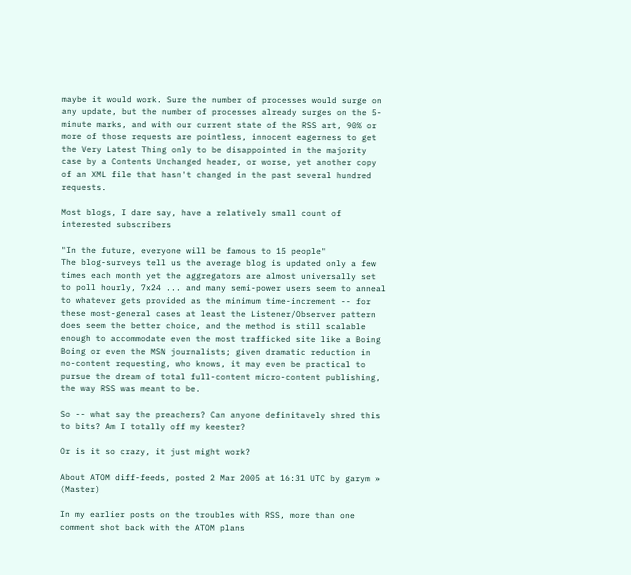maybe it would work. Sure the number of processes would surge on any update, but the number of processes already surges on the 5-minute marks, and with our current state of the RSS art, 90% or more of those requests are pointless, innocent eagerness to get the Very Latest Thing only to be disappointed in the majority case by a Contents Unchanged header, or worse, yet another copy of an XML file that hasn't changed in the past several hundred requests.

Most blogs, I dare say, have a relatively small count of interested subscribers

"In the future, everyone will be famous to 15 people"
The blog-surveys tell us the average blog is updated only a few times each month yet the aggregators are almost universally set to poll hourly, 7x24 ... and many semi-power users seem to anneal to whatever gets provided as the minimum time-increment -- for these most-general cases at least the Listener/Observer pattern does seem the better choice, and the method is still scalable enough to accommodate even the most trafficked site like a Boing Boing or even the MSN journalists; given dramatic reduction in no-content requesting, who knows, it may even be practical to pursue the dream of total full-content micro-content publishing, the way RSS was meant to be.

So -- what say the preachers? Can anyone definitavely shred this to bits? Am I totally off my keester?

Or is it so crazy, it just might work?

About ATOM diff-feeds, posted 2 Mar 2005 at 16:31 UTC by garym » (Master)

In my earlier posts on the troubles with RSS, more than one comment shot back with the ATOM plans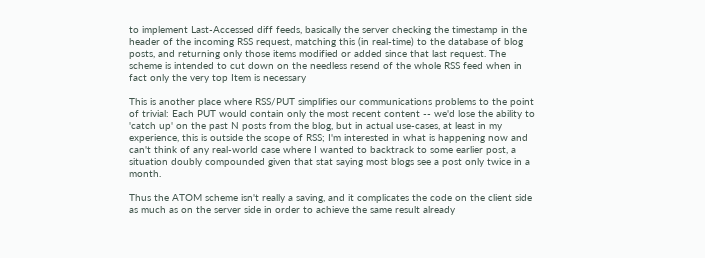to implement Last-Accessed diff feeds, basically the server checking the timestamp in the header of the incoming RSS request, matching this (in real-time) to the database of blog posts, and returning only those items modified or added since that last request. The scheme is intended to cut down on the needless resend of the whole RSS feed when in fact only the very top Item is necessary

This is another place where RSS/PUT simplifies our communications problems to the point of trivial: Each PUT would contain only the most recent content -- we'd lose the ability to 'catch up' on the past N posts from the blog, but in actual use-cases, at least in my experience, this is outside the scope of RSS; I'm interested in what is happening now and can't think of any real-world case where I wanted to backtrack to some earlier post, a situation doubly compounded given that stat saying most blogs see a post only twice in a month.

Thus the ATOM scheme isn't really a saving, and it complicates the code on the client side as much as on the server side in order to achieve the same result already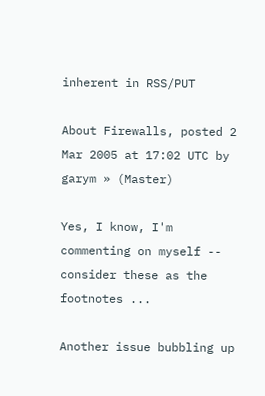inherent in RSS/PUT

About Firewalls, posted 2 Mar 2005 at 17:02 UTC by garym » (Master)

Yes, I know, I'm commenting on myself -- consider these as the footnotes ...

Another issue bubbling up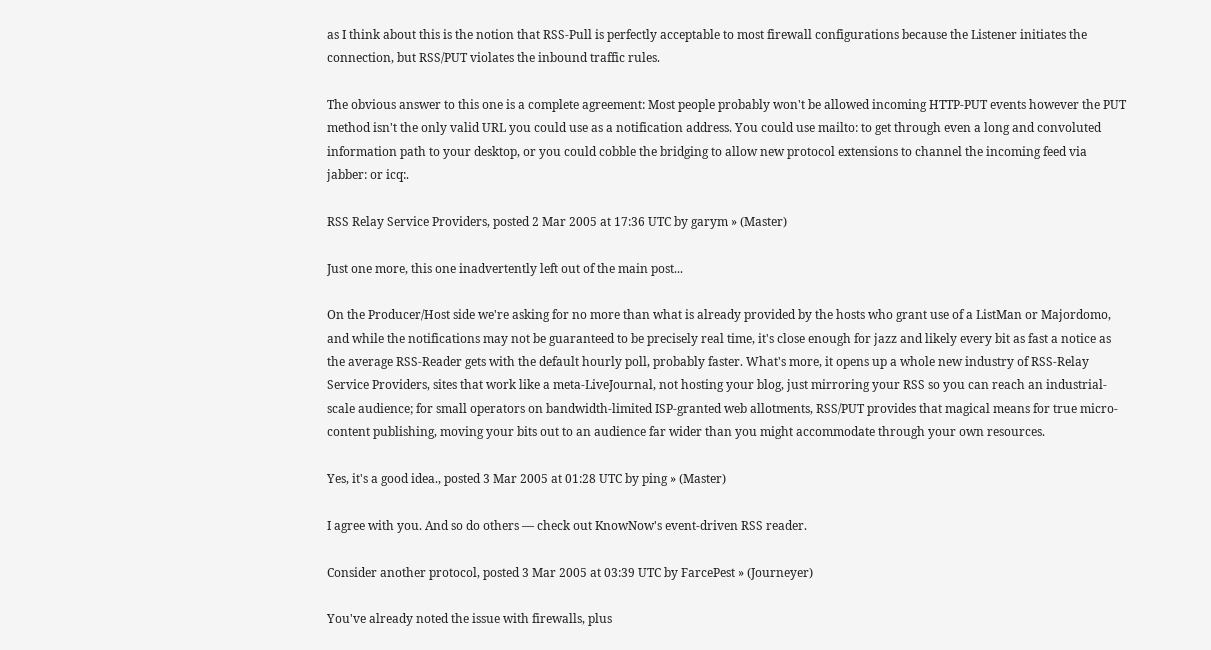as I think about this is the notion that RSS-Pull is perfectly acceptable to most firewall configurations because the Listener initiates the connection, but RSS/PUT violates the inbound traffic rules.

The obvious answer to this one is a complete agreement: Most people probably won't be allowed incoming HTTP-PUT events however the PUT method isn't the only valid URL you could use as a notification address. You could use mailto: to get through even a long and convoluted information path to your desktop, or you could cobble the bridging to allow new protocol extensions to channel the incoming feed via jabber: or icq:.

RSS Relay Service Providers, posted 2 Mar 2005 at 17:36 UTC by garym » (Master)

Just one more, this one inadvertently left out of the main post...

On the Producer/Host side we're asking for no more than what is already provided by the hosts who grant use of a ListMan or Majordomo, and while the notifications may not be guaranteed to be precisely real time, it's close enough for jazz and likely every bit as fast a notice as the average RSS-Reader gets with the default hourly poll, probably faster. What's more, it opens up a whole new industry of RSS-Relay Service Providers, sites that work like a meta-LiveJournal, not hosting your blog, just mirroring your RSS so you can reach an industrial-scale audience; for small operators on bandwidth-limited ISP-granted web allotments, RSS/PUT provides that magical means for true micro-content publishing, moving your bits out to an audience far wider than you might accommodate through your own resources.

Yes, it's a good idea., posted 3 Mar 2005 at 01:28 UTC by ping » (Master)

I agree with you. And so do others — check out KnowNow's event-driven RSS reader.

Consider another protocol, posted 3 Mar 2005 at 03:39 UTC by FarcePest » (Journeyer)

You've already noted the issue with firewalls, plus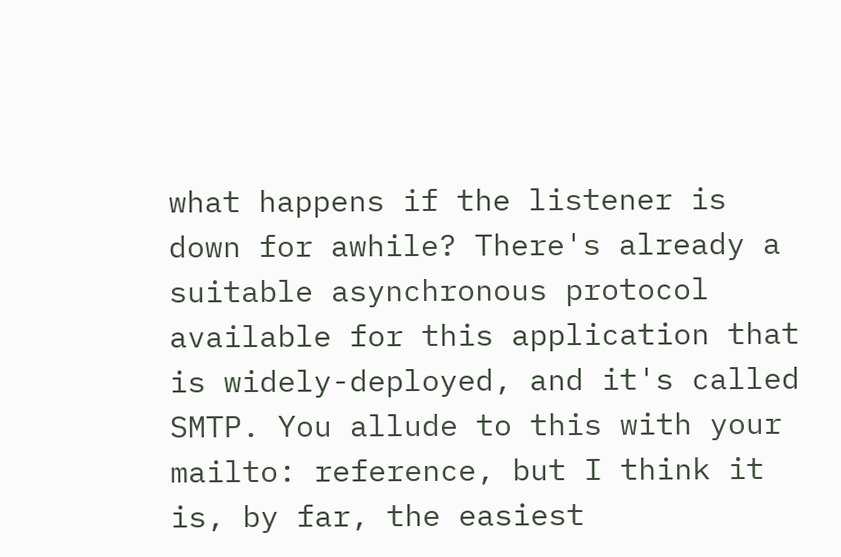what happens if the listener is down for awhile? There's already a suitable asynchronous protocol available for this application that is widely-deployed, and it's called SMTP. You allude to this with your mailto: reference, but I think it is, by far, the easiest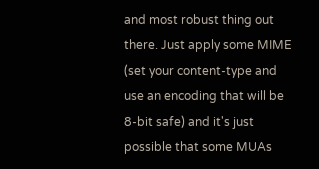and most robust thing out there. Just apply some MIME (set your content-type and use an encoding that will be 8-bit safe) and it's just possible that some MUAs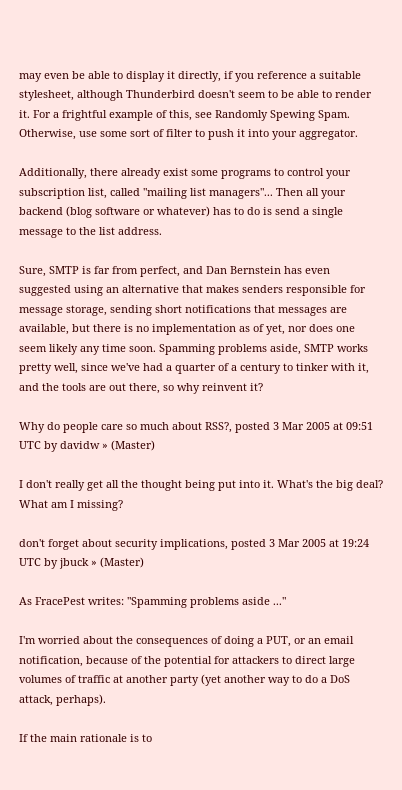may even be able to display it directly, if you reference a suitable stylesheet, although Thunderbird doesn't seem to be able to render it. For a frightful example of this, see Randomly Spewing Spam. Otherwise, use some sort of filter to push it into your aggregator.

Additionally, there already exist some programs to control your subscription list, called "mailing list managers"... Then all your backend (blog software or whatever) has to do is send a single message to the list address.

Sure, SMTP is far from perfect, and Dan Bernstein has even suggested using an alternative that makes senders responsible for message storage, sending short notifications that messages are available, but there is no implementation as of yet, nor does one seem likely any time soon. Spamming problems aside, SMTP works pretty well, since we've had a quarter of a century to tinker with it, and the tools are out there, so why reinvent it?

Why do people care so much about RSS?, posted 3 Mar 2005 at 09:51 UTC by davidw » (Master)

I don't really get all the thought being put into it. What's the big deal? What am I missing?

don't forget about security implications, posted 3 Mar 2005 at 19:24 UTC by jbuck » (Master)

As FracePest writes: "Spamming problems aside ..."

I'm worried about the consequences of doing a PUT, or an email notification, because of the potential for attackers to direct large volumes of traffic at another party (yet another way to do a DoS attack, perhaps).

If the main rationale is to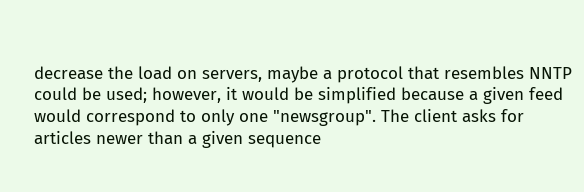decrease the load on servers, maybe a protocol that resembles NNTP could be used; however, it would be simplified because a given feed would correspond to only one "newsgroup". The client asks for articles newer than a given sequence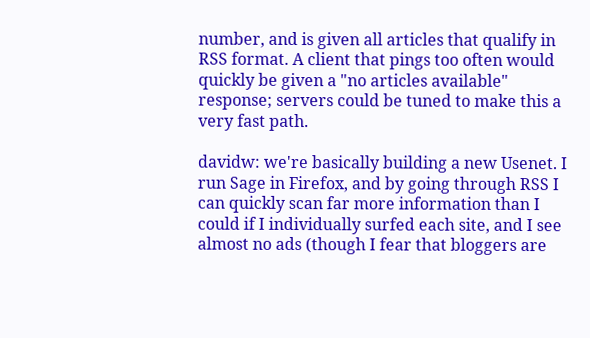number, and is given all articles that qualify in RSS format. A client that pings too often would quickly be given a "no articles available" response; servers could be tuned to make this a very fast path.

davidw: we're basically building a new Usenet. I run Sage in Firefox, and by going through RSS I can quickly scan far more information than I could if I individually surfed each site, and I see almost no ads (though I fear that bloggers are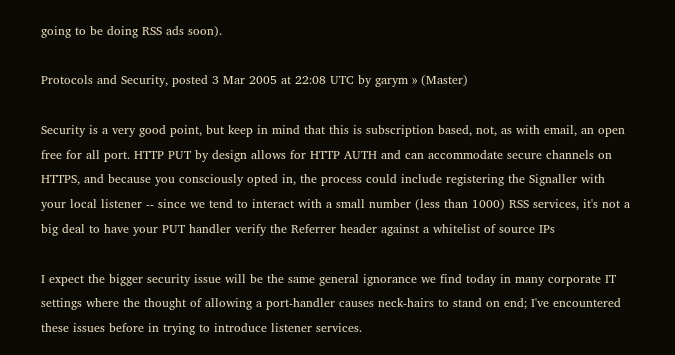going to be doing RSS ads soon).

Protocols and Security, posted 3 Mar 2005 at 22:08 UTC by garym » (Master)

Security is a very good point, but keep in mind that this is subscription based, not, as with email, an open free for all port. HTTP PUT by design allows for HTTP AUTH and can accommodate secure channels on HTTPS, and because you consciously opted in, the process could include registering the Signaller with your local listener -- since we tend to interact with a small number (less than 1000) RSS services, it's not a big deal to have your PUT handler verify the Referrer header against a whitelist of source IPs

I expect the bigger security issue will be the same general ignorance we find today in many corporate IT settings where the thought of allowing a port-handler causes neck-hairs to stand on end; I've encountered these issues before in trying to introduce listener services.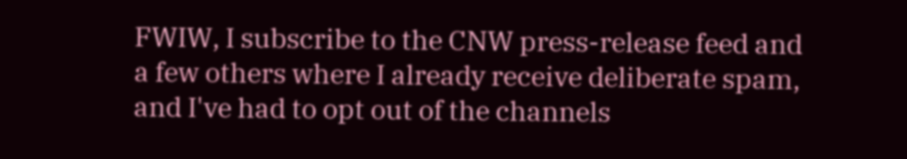FWIW, I subscribe to the CNW press-release feed and a few others where I already receive deliberate spam, and I've had to opt out of the channels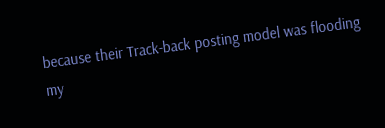because their Track-back posting model was flooding my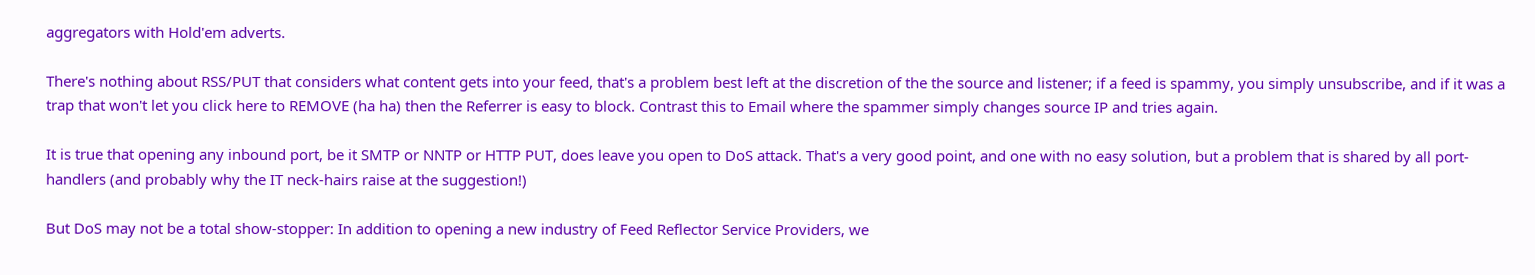aggregators with Hold'em adverts.

There's nothing about RSS/PUT that considers what content gets into your feed, that's a problem best left at the discretion of the the source and listener; if a feed is spammy, you simply unsubscribe, and if it was a trap that won't let you click here to REMOVE (ha ha) then the Referrer is easy to block. Contrast this to Email where the spammer simply changes source IP and tries again.

It is true that opening any inbound port, be it SMTP or NNTP or HTTP PUT, does leave you open to DoS attack. That's a very good point, and one with no easy solution, but a problem that is shared by all port-handlers (and probably why the IT neck-hairs raise at the suggestion!)

But DoS may not be a total show-stopper: In addition to opening a new industry of Feed Reflector Service Providers, we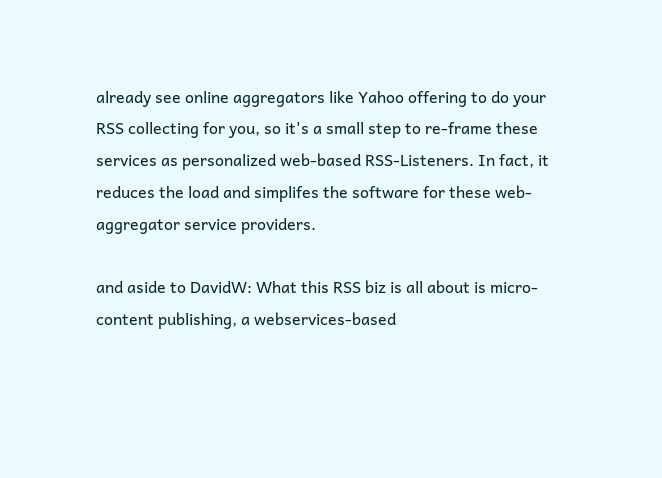already see online aggregators like Yahoo offering to do your RSS collecting for you, so it's a small step to re-frame these services as personalized web-based RSS-Listeners. In fact, it reduces the load and simplifes the software for these web-aggregator service providers.

and aside to DavidW: What this RSS biz is all about is micro-content publishing, a webservices-based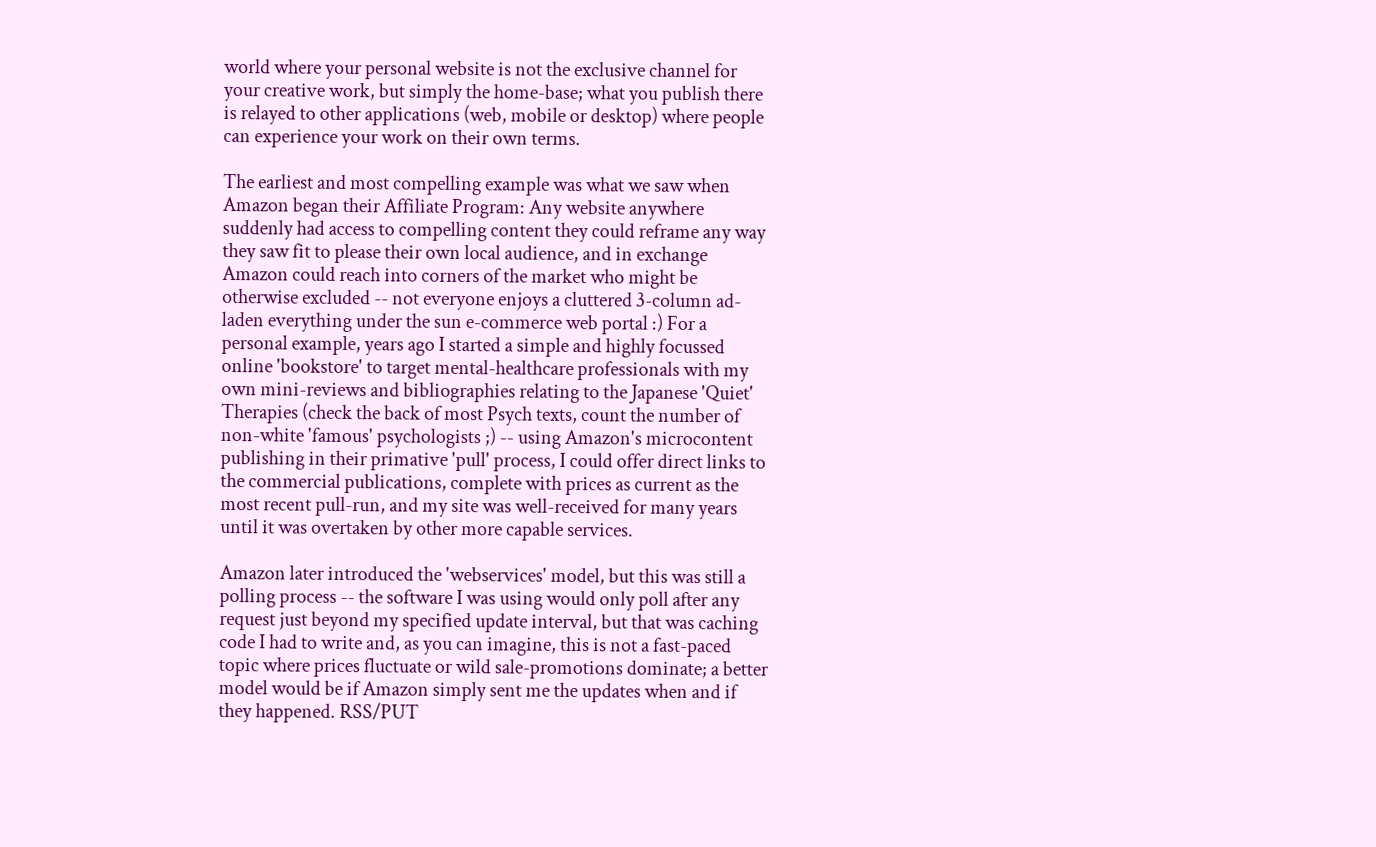world where your personal website is not the exclusive channel for your creative work, but simply the home-base; what you publish there is relayed to other applications (web, mobile or desktop) where people can experience your work on their own terms.

The earliest and most compelling example was what we saw when Amazon began their Affiliate Program: Any website anywhere suddenly had access to compelling content they could reframe any way they saw fit to please their own local audience, and in exchange Amazon could reach into corners of the market who might be otherwise excluded -- not everyone enjoys a cluttered 3-column ad-laden everything under the sun e-commerce web portal :) For a personal example, years ago I started a simple and highly focussed online 'bookstore' to target mental-healthcare professionals with my own mini-reviews and bibliographies relating to the Japanese 'Quiet' Therapies (check the back of most Psych texts, count the number of non-white 'famous' psychologists ;) -- using Amazon's microcontent publishing in their primative 'pull' process, I could offer direct links to the commercial publications, complete with prices as current as the most recent pull-run, and my site was well-received for many years until it was overtaken by other more capable services.

Amazon later introduced the 'webservices' model, but this was still a polling process -- the software I was using would only poll after any request just beyond my specified update interval, but that was caching code I had to write and, as you can imagine, this is not a fast-paced topic where prices fluctuate or wild sale-promotions dominate; a better model would be if Amazon simply sent me the updates when and if they happened. RSS/PUT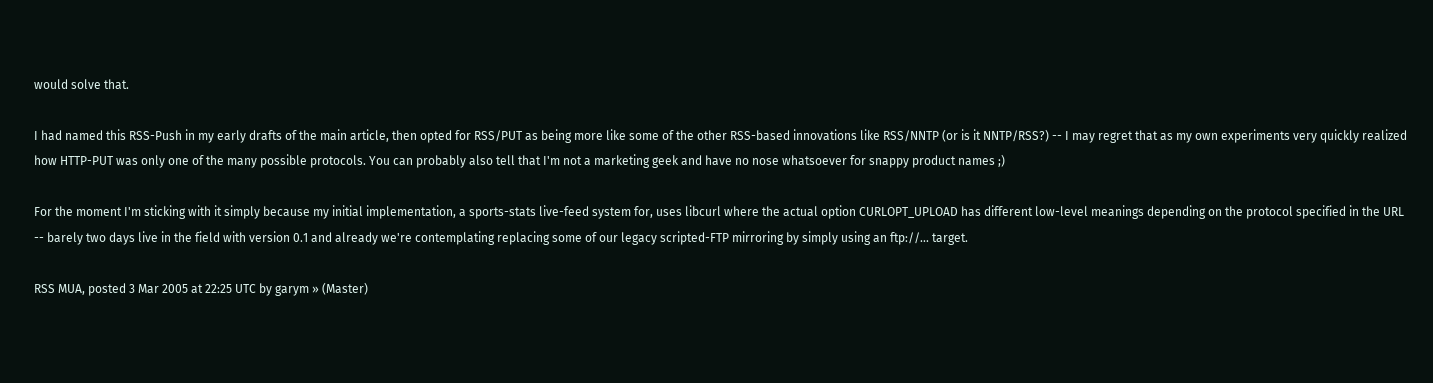would solve that.

I had named this RSS-Push in my early drafts of the main article, then opted for RSS/PUT as being more like some of the other RSS-based innovations like RSS/NNTP (or is it NNTP/RSS?) -- I may regret that as my own experiments very quickly realized how HTTP-PUT was only one of the many possible protocols. You can probably also tell that I'm not a marketing geek and have no nose whatsoever for snappy product names ;)

For the moment I'm sticking with it simply because my initial implementation, a sports-stats live-feed system for, uses libcurl where the actual option CURLOPT_UPLOAD has different low-level meanings depending on the protocol specified in the URL -- barely two days live in the field with version 0.1 and already we're contemplating replacing some of our legacy scripted-FTP mirroring by simply using an ftp://... target.

RSS MUA, posted 3 Mar 2005 at 22:25 UTC by garym » (Master)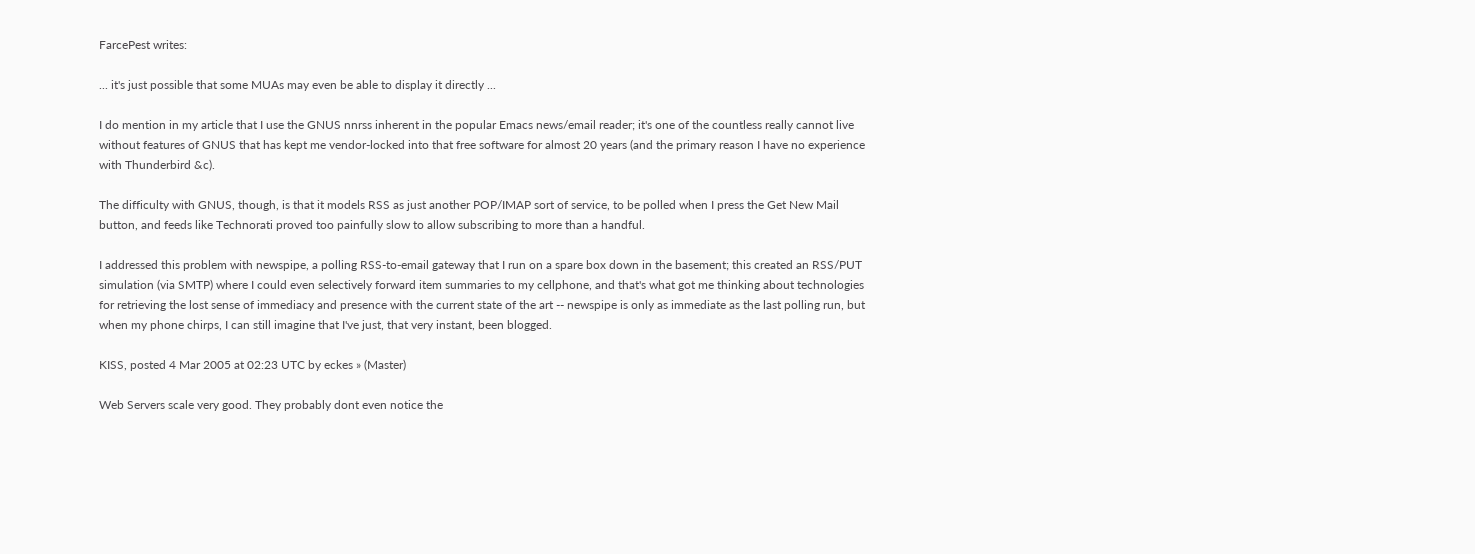FarcePest writes:

... it's just possible that some MUAs may even be able to display it directly ...

I do mention in my article that I use the GNUS nnrss inherent in the popular Emacs news/email reader; it's one of the countless really cannot live without features of GNUS that has kept me vendor-locked into that free software for almost 20 years (and the primary reason I have no experience with Thunderbird &c).

The difficulty with GNUS, though, is that it models RSS as just another POP/IMAP sort of service, to be polled when I press the Get New Mail button, and feeds like Technorati proved too painfully slow to allow subscribing to more than a handful.

I addressed this problem with newspipe, a polling RSS-to-email gateway that I run on a spare box down in the basement; this created an RSS/PUT simulation (via SMTP) where I could even selectively forward item summaries to my cellphone, and that's what got me thinking about technologies for retrieving the lost sense of immediacy and presence with the current state of the art -- newspipe is only as immediate as the last polling run, but when my phone chirps, I can still imagine that I've just, that very instant, been blogged.

KISS, posted 4 Mar 2005 at 02:23 UTC by eckes » (Master)

Web Servers scale very good. They probably dont even notice the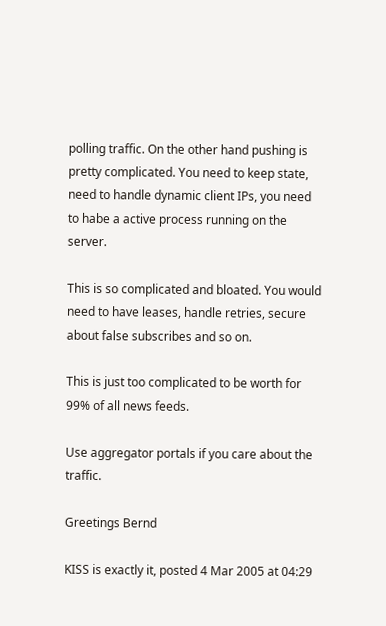polling traffic. On the other hand pushing is pretty complicated. You need to keep state, need to handle dynamic client IPs, you need to habe a active process running on the server.

This is so complicated and bloated. You would need to have leases, handle retries, secure about false subscribes and so on.

This is just too complicated to be worth for 99% of all news feeds.

Use aggregator portals if you care about the traffic.

Greetings Bernd

KISS is exactly it, posted 4 Mar 2005 at 04:29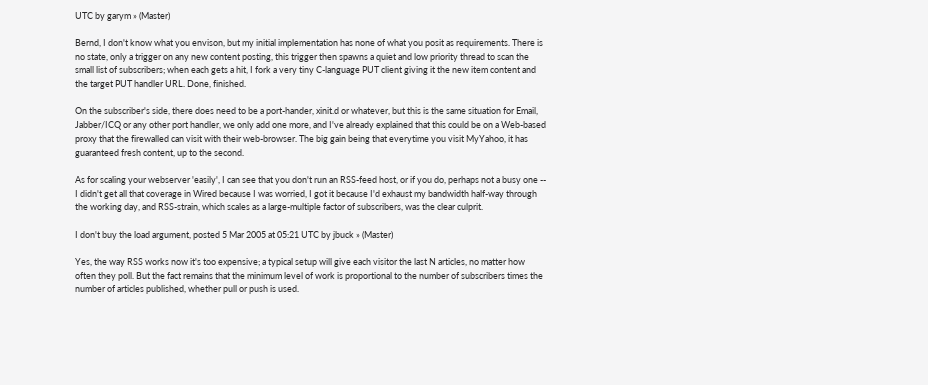UTC by garym » (Master)

Bernd, I don't know what you envison, but my initial implementation has none of what you posit as requirements. There is no state, only a trigger on any new content posting, this trigger then spawns a quiet and low priority thread to scan the small list of subscribers; when each gets a hit, I fork a very tiny C-language PUT client giving it the new item content and the target PUT handler URL. Done, finished.

On the subscriber's side, there does need to be a port-hander, xinit.d or whatever, but this is the same situation for Email, Jabber/ICQ or any other port handler, we only add one more, and I've already explained that this could be on a Web-based proxy that the firewalled can visit with their web-browser. The big gain being that everytime you visit MyYahoo, it has guaranteed fresh content, up to the second.

As for scaling your webserver 'easily', I can see that you don't run an RSS-feed host, or if you do, perhaps not a busy one -- I didn't get all that coverage in Wired because I was worried, I got it because I'd exhaust my bandwidth half-way through the working day, and RSS-strain, which scales as a large-multiple factor of subscribers, was the clear culprit.

I don't buy the load argument, posted 5 Mar 2005 at 05:21 UTC by jbuck » (Master)

Yes, the way RSS works now it's too expensive; a typical setup will give each visitor the last N articles, no matter how often they poll. But the fact remains that the minimum level of work is proportional to the number of subscribers times the number of articles published, whether pull or push is used.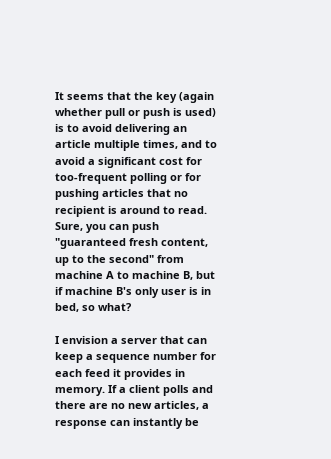It seems that the key (again whether pull or push is used) is to avoid delivering an article multiple times, and to avoid a significant cost for too-frequent polling or for pushing articles that no recipient is around to read. Sure, you can push "guaranteed fresh content, up to the second" from machine A to machine B, but if machine B's only user is in bed, so what?

I envision a server that can keep a sequence number for each feed it provides in memory. If a client polls and there are no new articles, a response can instantly be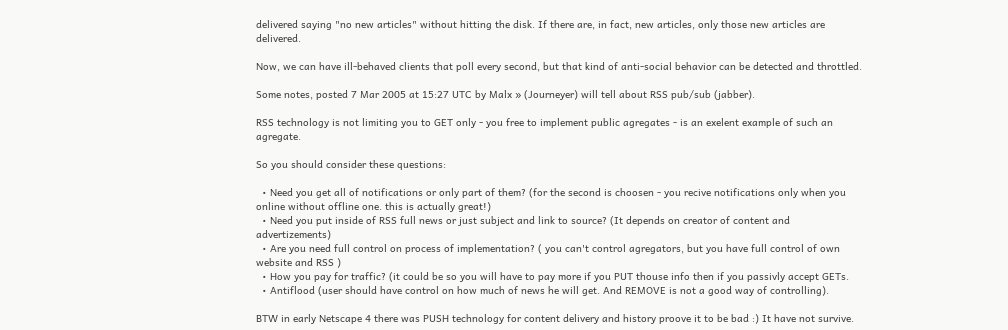delivered saying "no new articles" without hitting the disk. If there are, in fact, new articles, only those new articles are delivered.

Now, we can have ill-behaved clients that poll every second, but that kind of anti-social behavior can be detected and throttled.

Some notes, posted 7 Mar 2005 at 15:27 UTC by Malx » (Journeyer) will tell about RSS pub/sub (jabber).

RSS technology is not limiting you to GET only - you free to implement public agregates - is an exelent example of such an agregate.

So you should consider these questions:

  • Need you get all of notifications or only part of them? (for the second is choosen - you recive notifications only when you online without offline one. this is actually great!)
  • Need you put inside of RSS full news or just subject and link to source? (It depends on creator of content and advertizements)
  • Are you need full control on process of implementation? ( you can't control agregators, but you have full control of own website and RSS )
  • How you pay for traffic? (it could be so you will have to pay more if you PUT thouse info then if you passivly accept GETs.
  • Antiflood (user should have control on how much of news he will get. And REMOVE is not a good way of controlling).

BTW in early Netscape 4 there was PUSH technology for content delivery and history proove it to be bad :) It have not survive.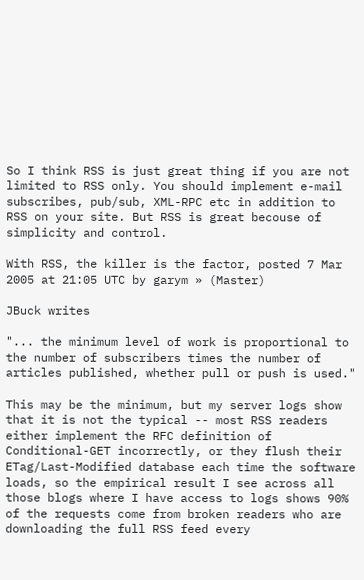So I think RSS is just great thing if you are not limited to RSS only. You should implement e-mail subscribes, pub/sub, XML-RPC etc in addition to RSS on your site. But RSS is great becouse of simplicity and control.

With RSS, the killer is the factor, posted 7 Mar 2005 at 21:05 UTC by garym » (Master)

JBuck writes

"... the minimum level of work is proportional to the number of subscribers times the number of articles published, whether pull or push is used."

This may be the minimum, but my server logs show that it is not the typical -- most RSS readers either implement the RFC definition of Conditional-GET incorrectly, or they flush their ETag/Last-Modified database each time the software loads, so the empirical result I see across all those blogs where I have access to logs shows 90% of the requests come from broken readers who are downloading the full RSS feed every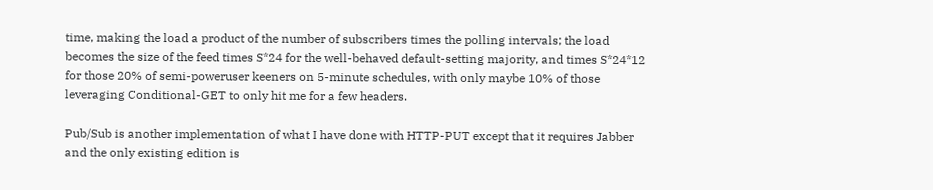time, making the load a product of the number of subscribers times the polling intervals; the load becomes the size of the feed times S*24 for the well-behaved default-setting majority, and times S*24*12 for those 20% of semi-poweruser keeners on 5-minute schedules, with only maybe 10% of those leveraging Conditional-GET to only hit me for a few headers.

Pub/Sub is another implementation of what I have done with HTTP-PUT except that it requires Jabber and the only existing edition is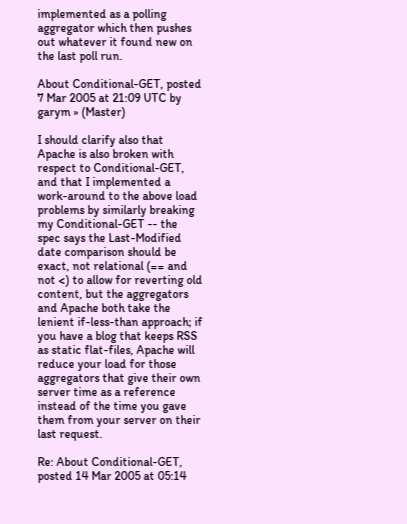implemented as a polling aggregator which then pushes out whatever it found new on the last poll run.

About Conditional-GET, posted 7 Mar 2005 at 21:09 UTC by garym » (Master)

I should clarify also that Apache is also broken with respect to Conditional-GET, and that I implemented a work-around to the above load problems by similarly breaking my Conditional-GET -- the spec says the Last-Modified date comparison should be exact, not relational (== and not <) to allow for reverting old content, but the aggregators and Apache both take the lenient if-less-than approach; if you have a blog that keeps RSS as static flat-files, Apache will reduce your load for those aggregators that give their own server time as a reference instead of the time you gave them from your server on their last request.

Re: About Conditional-GET, posted 14 Mar 2005 at 05:14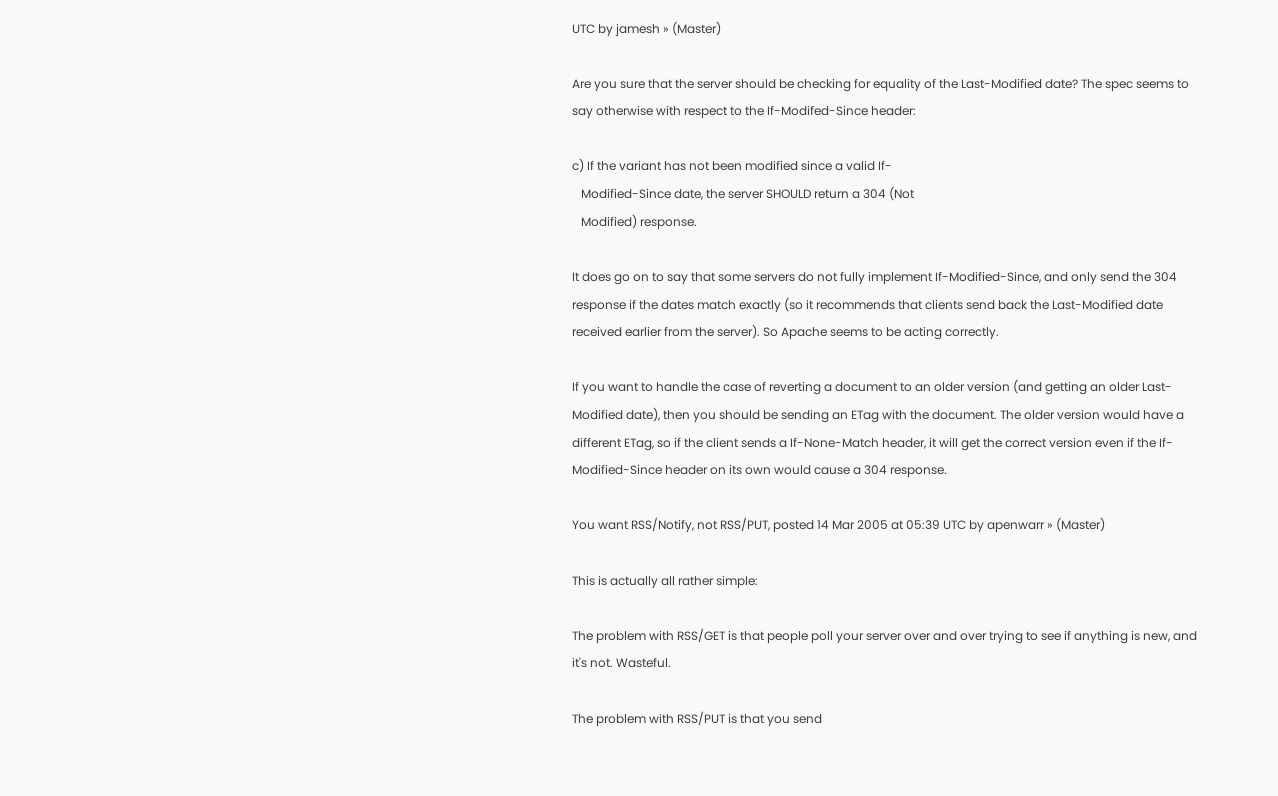UTC by jamesh » (Master)

Are you sure that the server should be checking for equality of the Last-Modified date? The spec seems to say otherwise with respect to the If-Modifed-Since header:

c) If the variant has not been modified since a valid If-
   Modified-Since date, the server SHOULD return a 304 (Not
   Modified) response.

It does go on to say that some servers do not fully implement If-Modified-Since, and only send the 304 response if the dates match exactly (so it recommends that clients send back the Last-Modified date received earlier from the server). So Apache seems to be acting correctly.

If you want to handle the case of reverting a document to an older version (and getting an older Last-Modified date), then you should be sending an ETag with the document. The older version would have a different ETag, so if the client sends a If-None-Match header, it will get the correct version even if the If-Modified-Since header on its own would cause a 304 response.

You want RSS/Notify, not RSS/PUT, posted 14 Mar 2005 at 05:39 UTC by apenwarr » (Master)

This is actually all rather simple:

The problem with RSS/GET is that people poll your server over and over trying to see if anything is new, and it's not. Wasteful.

The problem with RSS/PUT is that you send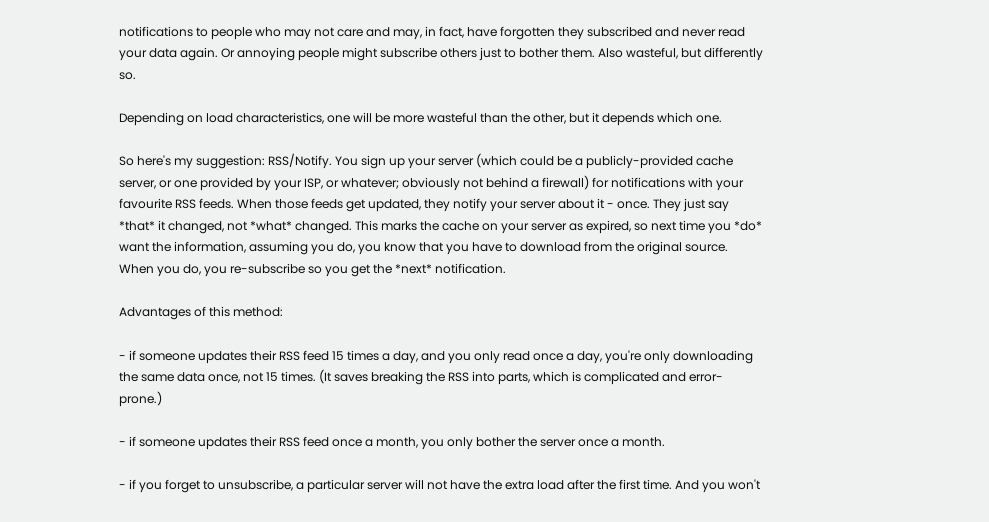notifications to people who may not care and may, in fact, have forgotten they subscribed and never read your data again. Or annoying people might subscribe others just to bother them. Also wasteful, but differently so.

Depending on load characteristics, one will be more wasteful than the other, but it depends which one.

So here's my suggestion: RSS/Notify. You sign up your server (which could be a publicly-provided cache server, or one provided by your ISP, or whatever; obviously not behind a firewall) for notifications with your favourite RSS feeds. When those feeds get updated, they notify your server about it - once. They just say *that* it changed, not *what* changed. This marks the cache on your server as expired, so next time you *do* want the information, assuming you do, you know that you have to download from the original source. When you do, you re-subscribe so you get the *next* notification.

Advantages of this method:

- if someone updates their RSS feed 15 times a day, and you only read once a day, you're only downloading the same data once, not 15 times. (It saves breaking the RSS into parts, which is complicated and error-prone.)

- if someone updates their RSS feed once a month, you only bother the server once a month.

- if you forget to unsubscribe, a particular server will not have the extra load after the first time. And you won't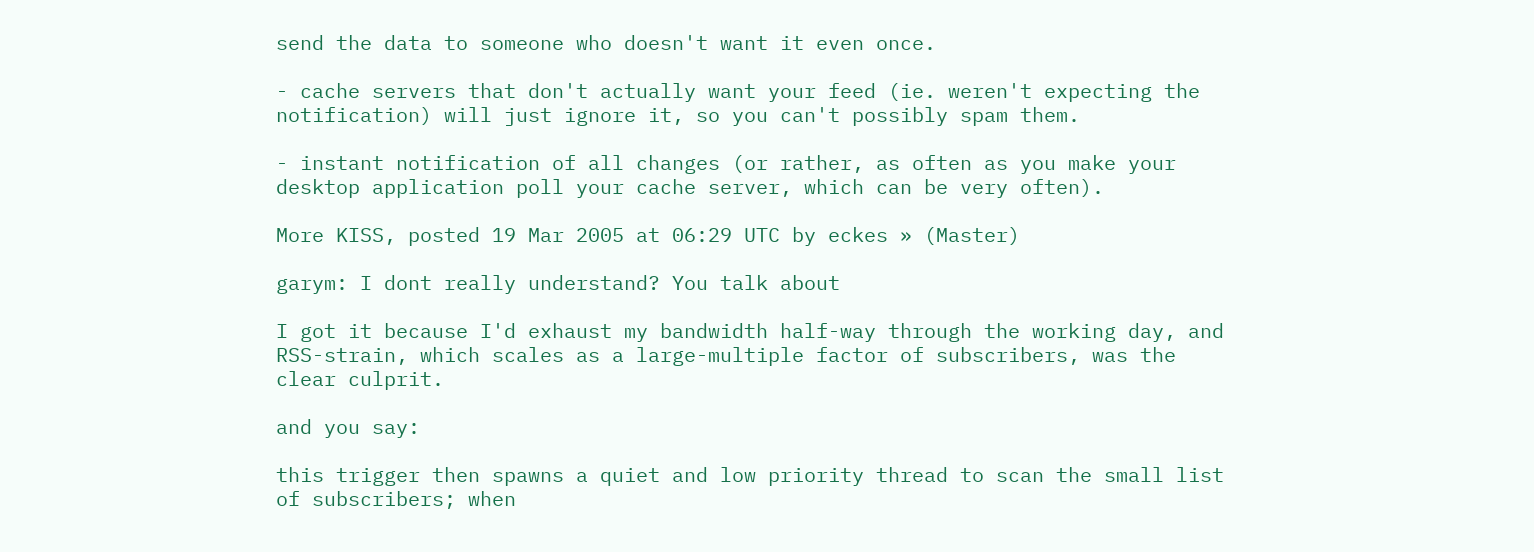send the data to someone who doesn't want it even once.

- cache servers that don't actually want your feed (ie. weren't expecting the notification) will just ignore it, so you can't possibly spam them.

- instant notification of all changes (or rather, as often as you make your desktop application poll your cache server, which can be very often).

More KISS, posted 19 Mar 2005 at 06:29 UTC by eckes » (Master)

garym: I dont really understand? You talk about

I got it because I'd exhaust my bandwidth half-way through the working day, and RSS-strain, which scales as a large-multiple factor of subscribers, was the clear culprit.

and you say:

this trigger then spawns a quiet and low priority thread to scan the small list of subscribers; when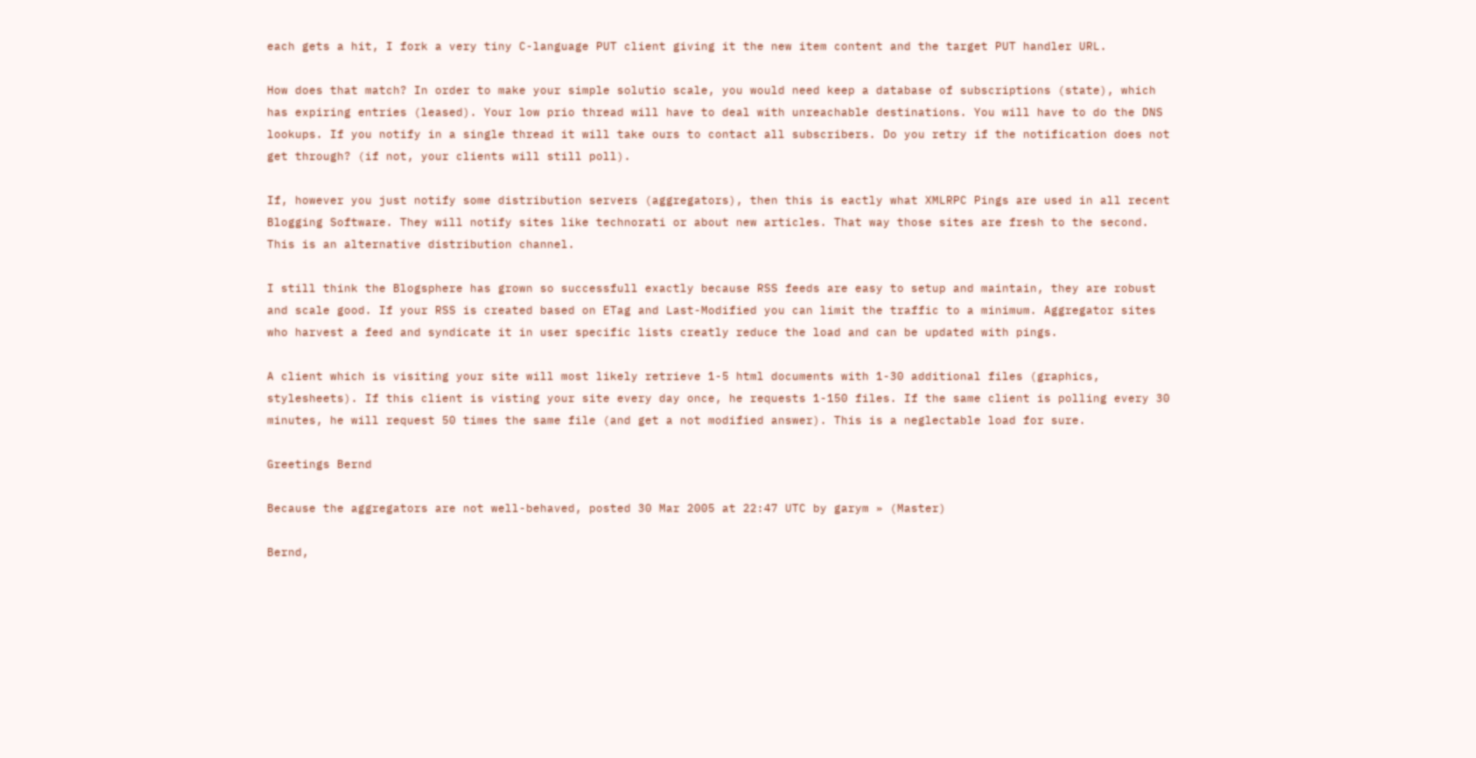each gets a hit, I fork a very tiny C-language PUT client giving it the new item content and the target PUT handler URL.

How does that match? In order to make your simple solutio scale, you would need keep a database of subscriptions (state), which has expiring entries (leased). Your low prio thread will have to deal with unreachable destinations. You will have to do the DNS lookups. If you notify in a single thread it will take ours to contact all subscribers. Do you retry if the notification does not get through? (if not, your clients will still poll).

If, however you just notify some distribution servers (aggregators), then this is eactly what XMLRPC Pings are used in all recent Blogging Software. They will notify sites like technorati or about new articles. That way those sites are fresh to the second. This is an alternative distribution channel.

I still think the Blogsphere has grown so successfull exactly because RSS feeds are easy to setup and maintain, they are robust and scale good. If your RSS is created based on ETag and Last-Modified you can limit the traffic to a minimum. Aggregator sites who harvest a feed and syndicate it in user specific lists creatly reduce the load and can be updated with pings.

A client which is visiting your site will most likely retrieve 1-5 html documents with 1-30 additional files (graphics, stylesheets). If this client is visting your site every day once, he requests 1-150 files. If the same client is polling every 30 minutes, he will request 50 times the same file (and get a not modified answer). This is a neglectable load for sure.

Greetings Bernd

Because the aggregators are not well-behaved, posted 30 Mar 2005 at 22:47 UTC by garym » (Master)

Bernd,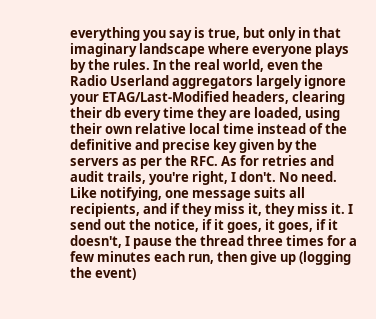everything you say is true, but only in that imaginary landscape where everyone plays by the rules. In the real world, even the Radio Userland aggregators largely ignore your ETAG/Last-Modified headers, clearing their db every time they are loaded, using their own relative local time instead of the definitive and precise key given by the servers as per the RFC. As for retries and audit trails, you're right, I don't. No need. Like notifying, one message suits all recipients, and if they miss it, they miss it. I send out the notice, if it goes, it goes, if it doesn't, I pause the thread three times for a few minutes each run, then give up (logging the event)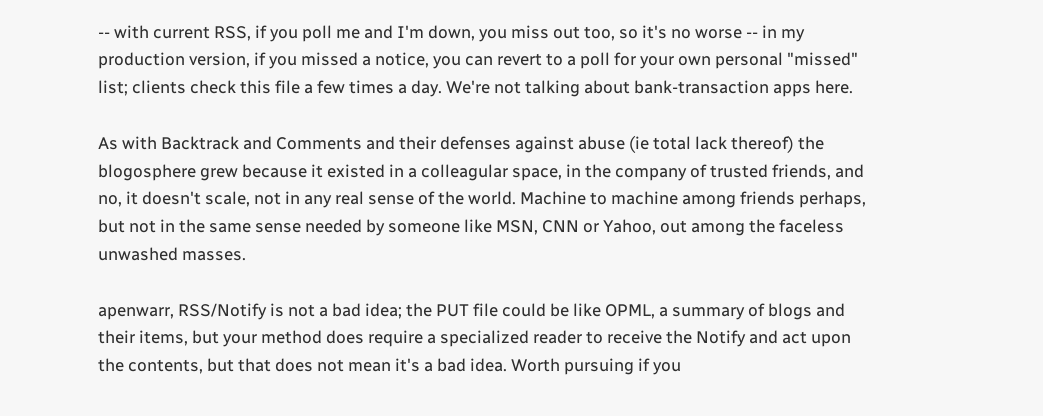-- with current RSS, if you poll me and I'm down, you miss out too, so it's no worse -- in my production version, if you missed a notice, you can revert to a poll for your own personal "missed" list; clients check this file a few times a day. We're not talking about bank-transaction apps here.

As with Backtrack and Comments and their defenses against abuse (ie total lack thereof) the blogosphere grew because it existed in a colleagular space, in the company of trusted friends, and no, it doesn't scale, not in any real sense of the world. Machine to machine among friends perhaps, but not in the same sense needed by someone like MSN, CNN or Yahoo, out among the faceless unwashed masses.

apenwarr, RSS/Notify is not a bad idea; the PUT file could be like OPML, a summary of blogs and their items, but your method does require a specialized reader to receive the Notify and act upon the contents, but that does not mean it's a bad idea. Worth pursuing if you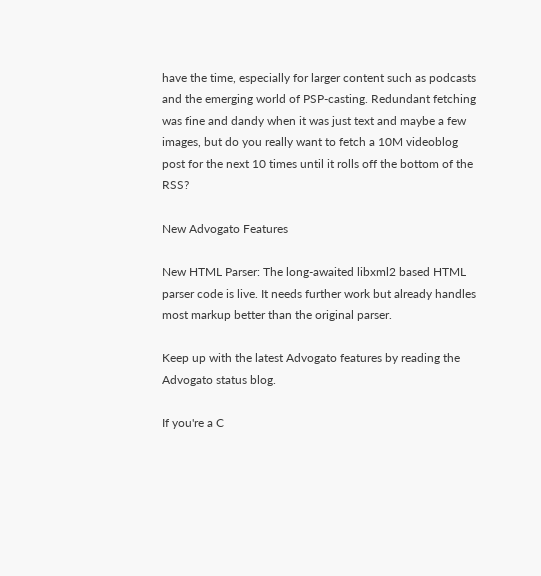have the time, especially for larger content such as podcasts and the emerging world of PSP-casting. Redundant fetching was fine and dandy when it was just text and maybe a few images, but do you really want to fetch a 10M videoblog post for the next 10 times until it rolls off the bottom of the RSS?

New Advogato Features

New HTML Parser: The long-awaited libxml2 based HTML parser code is live. It needs further work but already handles most markup better than the original parser.

Keep up with the latest Advogato features by reading the Advogato status blog.

If you're a C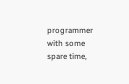programmer with some spare time,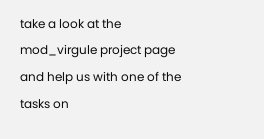take a look at the mod_virgule project page and help us with one of the tasks on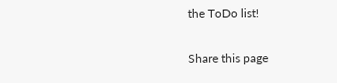the ToDo list!

Share this page